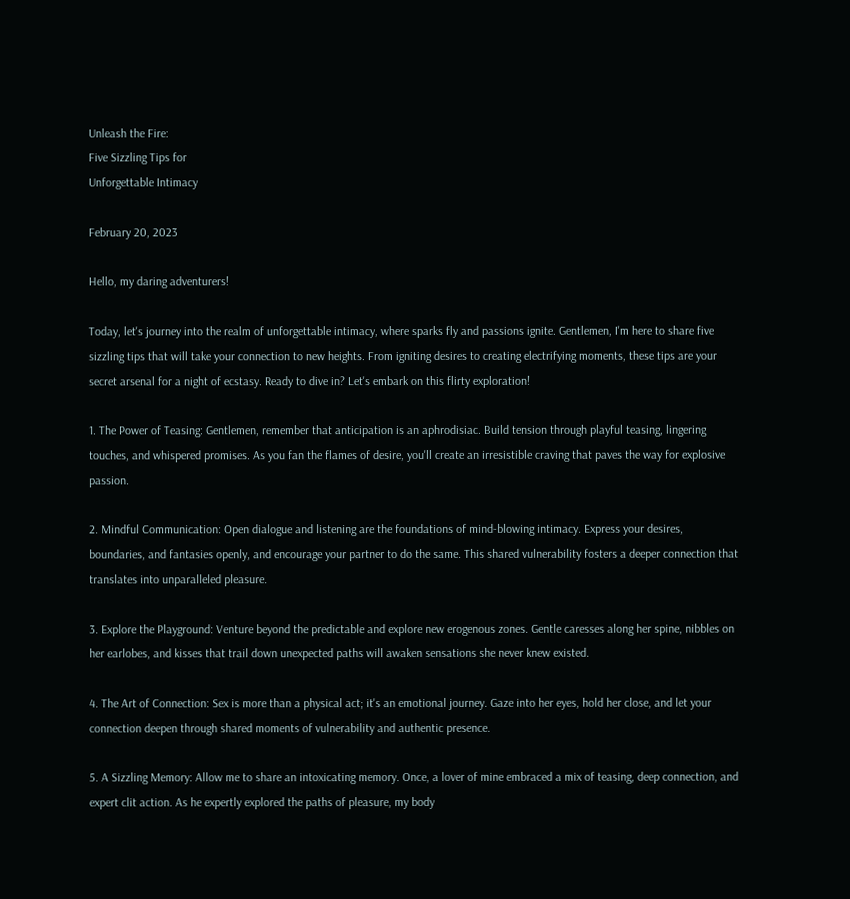Unleash the Fire:
Five Sizzling Tips for
Unforgettable Intimacy

February 20, 2023

Hello, my daring adventurers!

Today, let's journey into the realm of unforgettable intimacy, where sparks fly and passions ignite. Gentlemen, I'm here to share five sizzling tips that will take your connection to new heights. From igniting desires to creating electrifying moments, these tips are your secret arsenal for a night of ecstasy. Ready to dive in? Let's embark on this flirty exploration!

1. The Power of Teasing: Gentlemen, remember that anticipation is an aphrodisiac. Build tension through playful teasing, lingering touches, and whispered promises. As you fan the flames of desire, you'll create an irresistible craving that paves the way for explosive passion.

2. Mindful Communication: Open dialogue and listening are the foundations of mind-blowing intimacy. Express your desires, boundaries, and fantasies openly, and encourage your partner to do the same. This shared vulnerability fosters a deeper connection that translates into unparalleled pleasure.

3. Explore the Playground: Venture beyond the predictable and explore new erogenous zones. Gentle caresses along her spine, nibbles on her earlobes, and kisses that trail down unexpected paths will awaken sensations she never knew existed.

4. The Art of Connection: Sex is more than a physical act; it's an emotional journey. Gaze into her eyes, hold her close, and let your connection deepen through shared moments of vulnerability and authentic presence.

5. A Sizzling Memory: Allow me to share an intoxicating memory. Once, a lover of mine embraced a mix of teasing, deep connection, and expert clit action. As he expertly explored the paths of pleasure, my body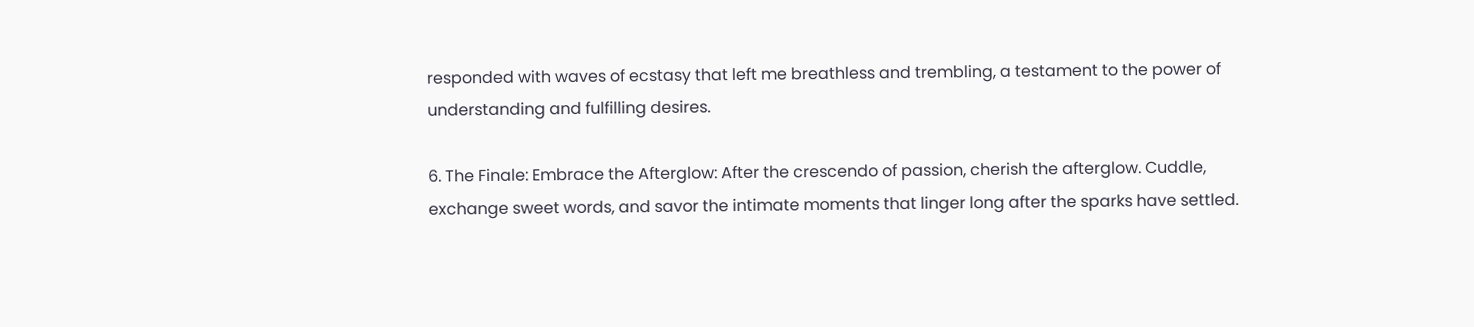responded with waves of ecstasy that left me breathless and trembling, a testament to the power of understanding and fulfilling desires.

6. The Finale: Embrace the Afterglow: After the crescendo of passion, cherish the afterglow. Cuddle, exchange sweet words, and savor the intimate moments that linger long after the sparks have settled.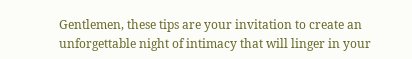Gentlemen, these tips are your invitation to create an unforgettable night of intimacy that will linger in your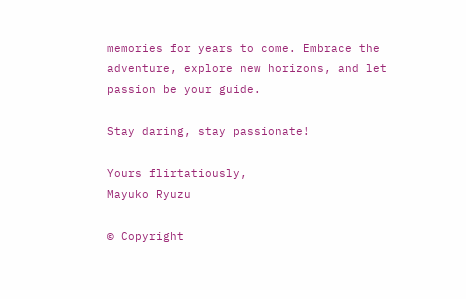memories for years to come. Embrace the adventure, explore new horizons, and let passion be your guide.

Stay daring, stay passionate!

Yours flirtatiously,
Mayuko Ryuzu

© Copyright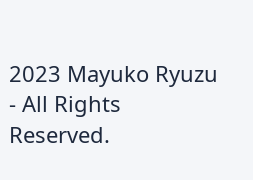2023 Mayuko Ryuzu - All Rights Reserved.